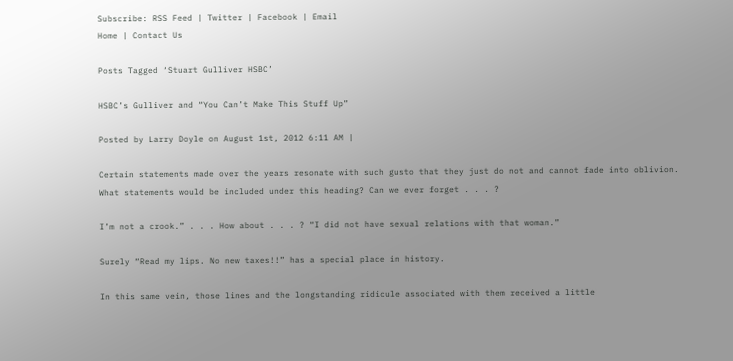Subscribe: RSS Feed | Twitter | Facebook | Email
Home | Contact Us

Posts Tagged ‘Stuart Gulliver HSBC’

HSBC’s Gulliver and “You Can’t Make This Stuff Up”

Posted by Larry Doyle on August 1st, 2012 6:11 AM |

Certain statements made over the years resonate with such gusto that they just do not and cannot fade into oblivion. What statements would be included under this heading? Can we ever forget . . . ?

I’m not a crook.” . . . How about . . . ? “I did not have sexual relations with that woman.”

Surely “Read my lips. No new taxes!!” has a special place in history.

In this same vein, those lines and the longstanding ridicule associated with them received a little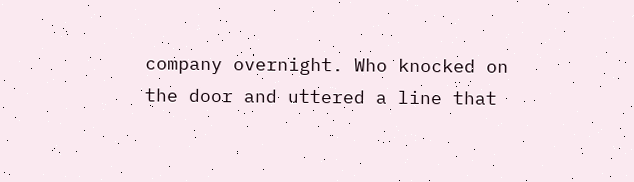company overnight. Who knocked on the door and uttered a line that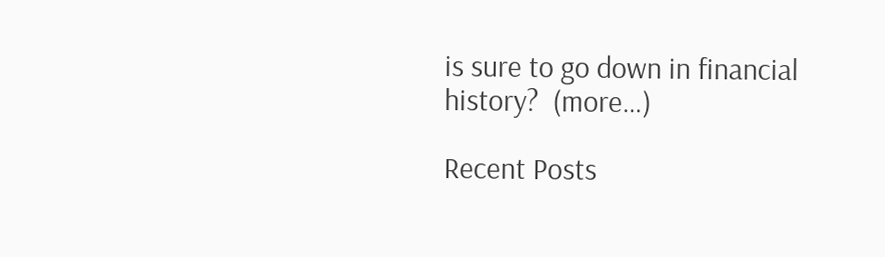is sure to go down in financial history?  (more…)

Recent Posts